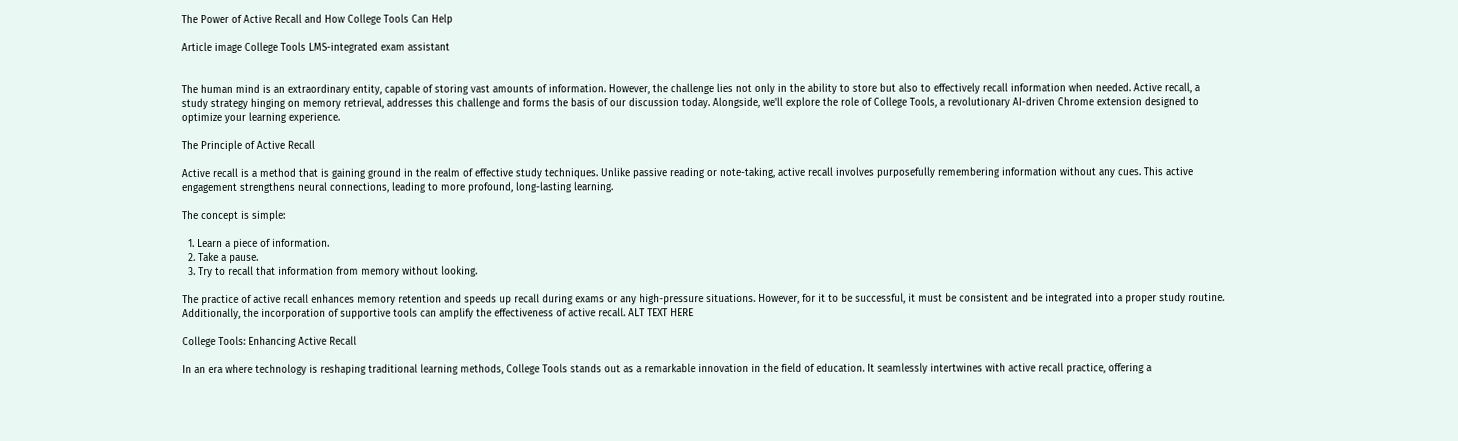The Power of Active Recall and How College Tools Can Help

Article image College Tools LMS-integrated exam assistant


The human mind is an extraordinary entity, capable of storing vast amounts of information. However, the challenge lies not only in the ability to store but also to effectively recall information when needed. Active recall, a study strategy hinging on memory retrieval, addresses this challenge and forms the basis of our discussion today. Alongside, we'll explore the role of College Tools, a revolutionary AI-driven Chrome extension designed to optimize your learning experience.

The Principle of Active Recall

Active recall is a method that is gaining ground in the realm of effective study techniques. Unlike passive reading or note-taking, active recall involves purposefully remembering information without any cues. This active engagement strengthens neural connections, leading to more profound, long-lasting learning.

The concept is simple:

  1. Learn a piece of information.
  2. Take a pause.
  3. Try to recall that information from memory without looking.

The practice of active recall enhances memory retention and speeds up recall during exams or any high-pressure situations. However, for it to be successful, it must be consistent and be integrated into a proper study routine. Additionally, the incorporation of supportive tools can amplify the effectiveness of active recall. ALT TEXT HERE

College Tools: Enhancing Active Recall

In an era where technology is reshaping traditional learning methods, College Tools stands out as a remarkable innovation in the field of education. It seamlessly intertwines with active recall practice, offering a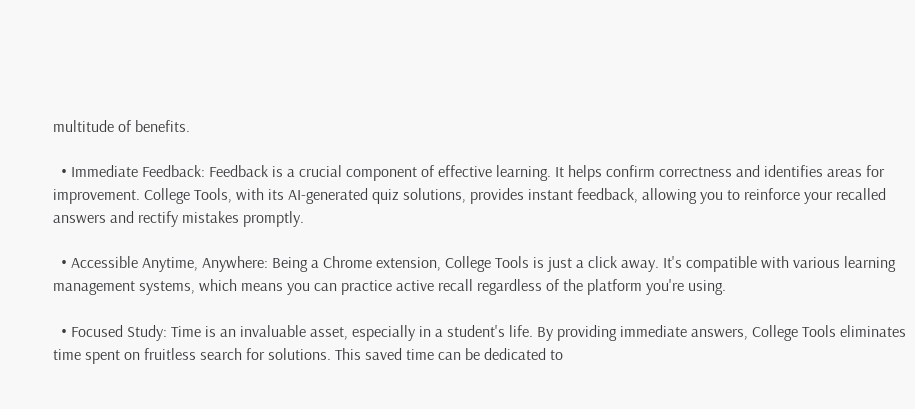multitude of benefits.

  • Immediate Feedback: Feedback is a crucial component of effective learning. It helps confirm correctness and identifies areas for improvement. College Tools, with its AI-generated quiz solutions, provides instant feedback, allowing you to reinforce your recalled answers and rectify mistakes promptly.

  • Accessible Anytime, Anywhere: Being a Chrome extension, College Tools is just a click away. It's compatible with various learning management systems, which means you can practice active recall regardless of the platform you're using.

  • Focused Study: Time is an invaluable asset, especially in a student's life. By providing immediate answers, College Tools eliminates time spent on fruitless search for solutions. This saved time can be dedicated to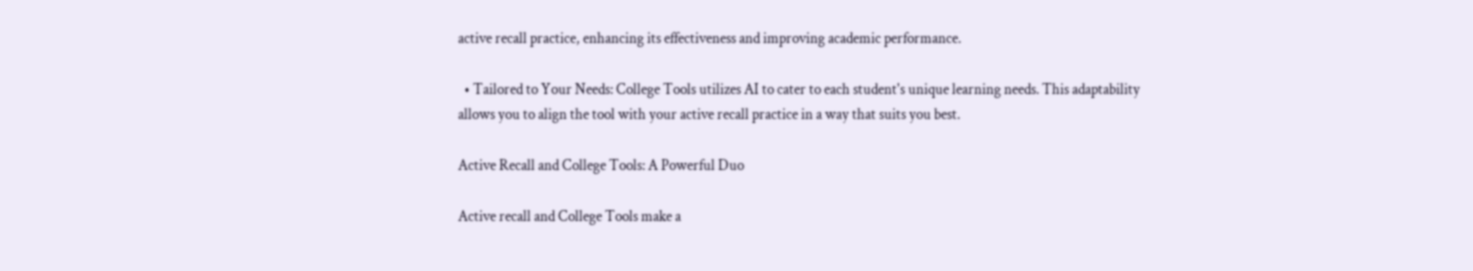active recall practice, enhancing its effectiveness and improving academic performance.

  • Tailored to Your Needs: College Tools utilizes AI to cater to each student's unique learning needs. This adaptability allows you to align the tool with your active recall practice in a way that suits you best.

Active Recall and College Tools: A Powerful Duo

Active recall and College Tools make a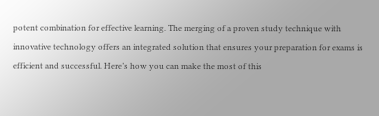potent combination for effective learning. The merging of a proven study technique with innovative technology offers an integrated solution that ensures your preparation for exams is efficient and successful. Here’s how you can make the most of this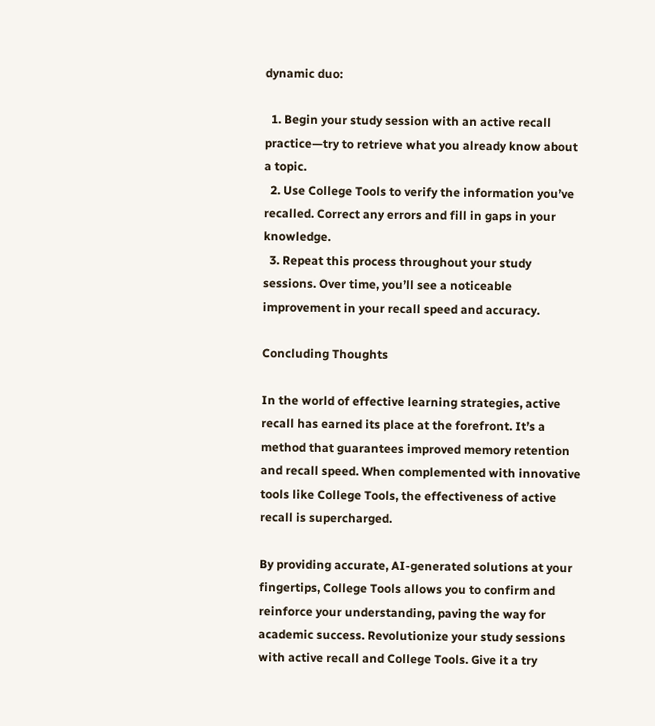dynamic duo:

  1. Begin your study session with an active recall practice—try to retrieve what you already know about a topic.
  2. Use College Tools to verify the information you’ve recalled. Correct any errors and fill in gaps in your knowledge.
  3. Repeat this process throughout your study sessions. Over time, you’ll see a noticeable improvement in your recall speed and accuracy.

Concluding Thoughts

In the world of effective learning strategies, active recall has earned its place at the forefront. It’s a method that guarantees improved memory retention and recall speed. When complemented with innovative tools like College Tools, the effectiveness of active recall is supercharged.

By providing accurate, AI-generated solutions at your fingertips, College Tools allows you to confirm and reinforce your understanding, paving the way for academic success. Revolutionize your study sessions with active recall and College Tools. Give it a try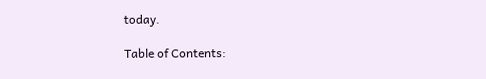today.

Table of Contents: